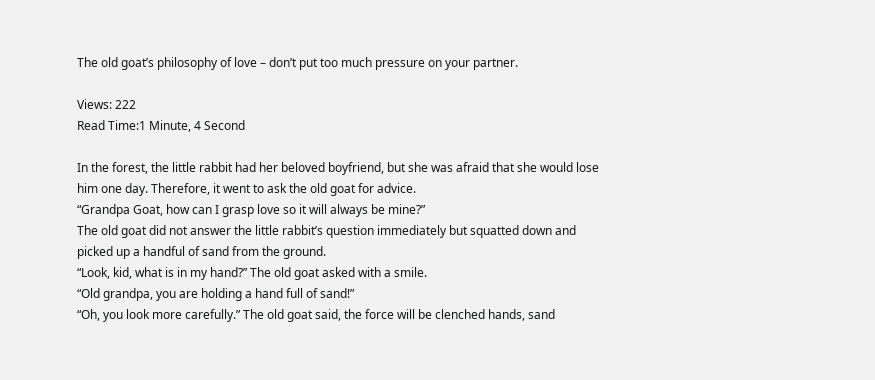The old goat’s philosophy of love – don’t put too much pressure on your partner.

Views: 222
Read Time:1 Minute, 4 Second

In the forest, the little rabbit had her beloved boyfriend, but she was afraid that she would lose him one day. Therefore, it went to ask the old goat for advice.
“Grandpa Goat, how can I grasp love so it will always be mine?”
The old goat did not answer the little rabbit’s question immediately but squatted down and picked up a handful of sand from the ground.
“Look, kid, what is in my hand?” The old goat asked with a smile.
“Old grandpa, you are holding a hand full of sand!”
“Oh, you look more carefully.” The old goat said, the force will be clenched hands, sand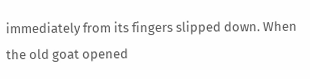immediately from its fingers slipped down. When the old goat opened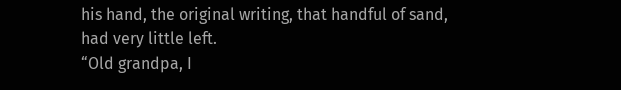his hand, the original writing, that handful of sand, had very little left.
“Old grandpa, I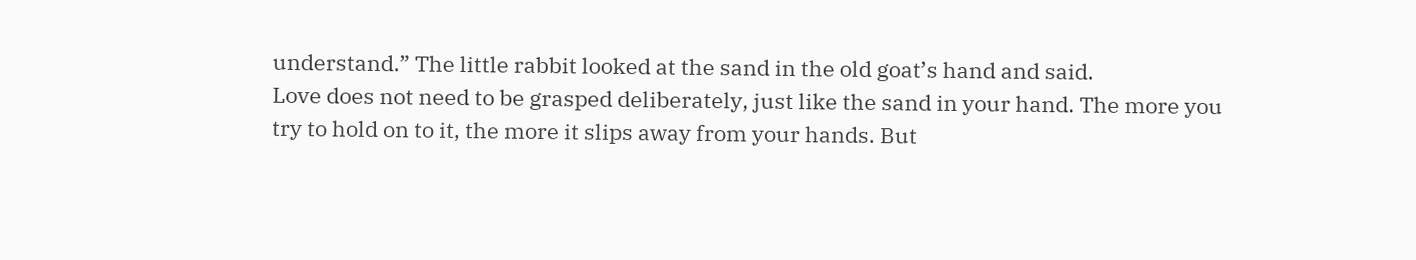understand.” The little rabbit looked at the sand in the old goat’s hand and said.
Love does not need to be grasped deliberately, just like the sand in your hand. The more you try to hold on to it, the more it slips away from your hands. But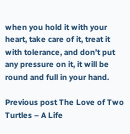when you hold it with your heart, take care of it, treat it with tolerance, and don’t put any pressure on it, it will be round and full in your hand.

Previous post The Love of Two Turtles – A Life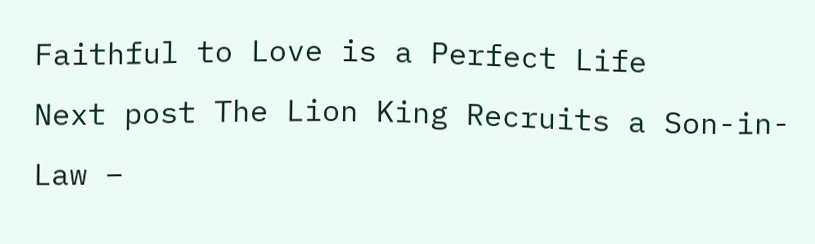Faithful to Love is a Perfect Life
Next post The Lion King Recruits a Son-in-Law –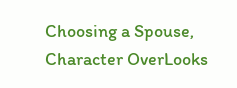Choosing a Spouse, Character OverLooks